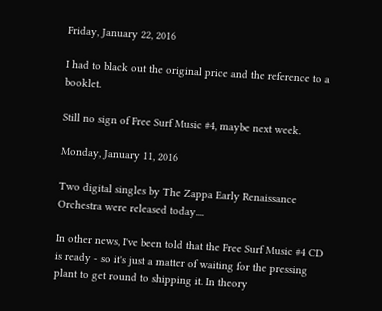Friday, January 22, 2016

I had to black out the original price and the reference to a booklet.

Still no sign of Free Surf Music #4, maybe next week.

Monday, January 11, 2016

Two digital singles by The Zappa Early Renaissance Orchestra were released today....

In other news, I've been told that the Free Surf Music #4 CD is ready - so it's just a matter of waiting for the pressing plant to get round to shipping it. In theory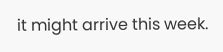it might arrive this week.